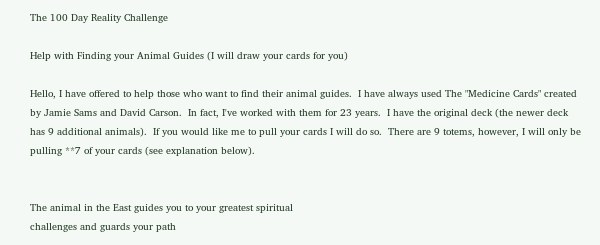The 100 Day Reality Challenge

Help with Finding your Animal Guides (I will draw your cards for you)

Hello, I have offered to help those who want to find their animal guides.  I have always used The "Medicine Cards" created by Jamie Sams and David Carson.  In fact, I've worked with them for 23 years.  I have the original deck (the newer deck has 9 additional animals).  If you would like me to pull your cards I will do so.  There are 9 totems, however, I will only be pulling **7 of your cards (see explanation below).


The animal in the East guides you to your greatest spiritual
challenges and guards your path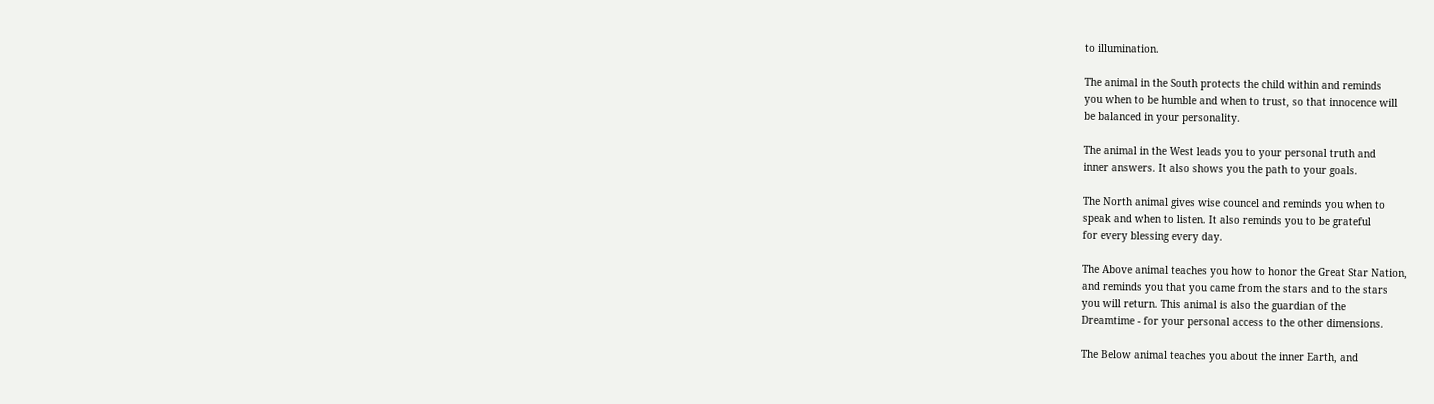to illumination.

The animal in the South protects the child within and reminds
you when to be humble and when to trust, so that innocence will
be balanced in your personality.

The animal in the West leads you to your personal truth and
inner answers. It also shows you the path to your goals.

The North animal gives wise councel and reminds you when to
speak and when to listen. It also reminds you to be grateful
for every blessing every day.

The Above animal teaches you how to honor the Great Star Nation,
and reminds you that you came from the stars and to the stars
you will return. This animal is also the guardian of the
Dreamtime - for your personal access to the other dimensions.

The Below animal teaches you about the inner Earth, and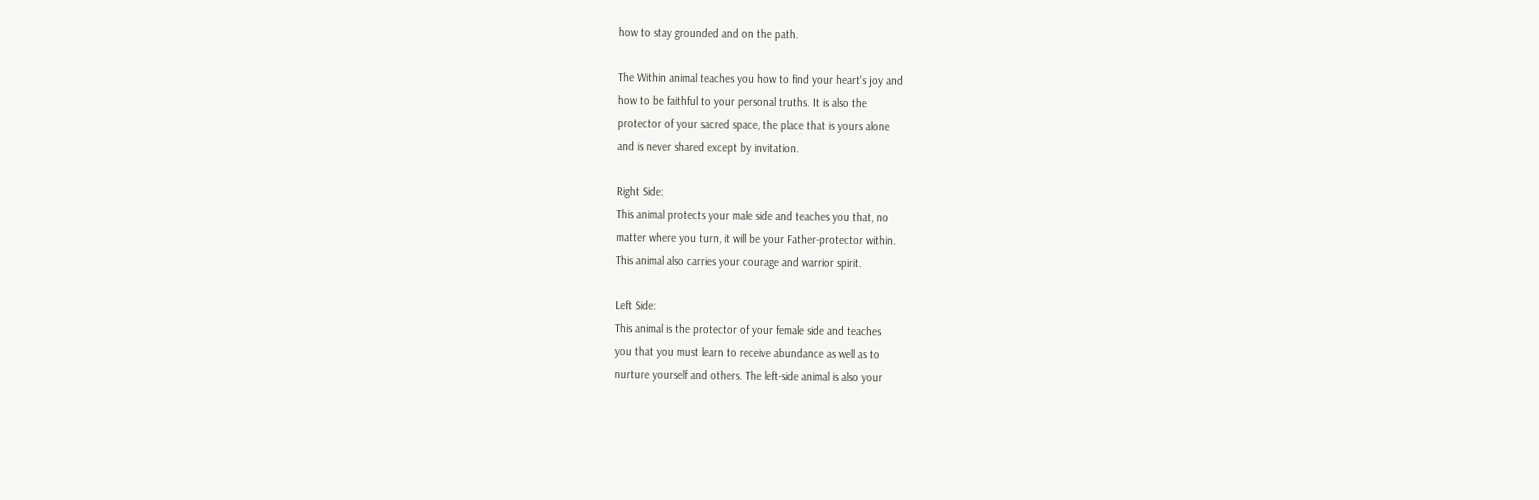how to stay grounded and on the path.

The Within animal teaches you how to find your heart's joy and
how to be faithful to your personal truths. It is also the
protector of your sacred space, the place that is yours alone
and is never shared except by invitation.

Right Side:
This animal protects your male side and teaches you that, no
matter where you turn, it will be your Father-protector within.
This animal also carries your courage and warrior spirit.

Left Side:
This animal is the protector of your female side and teaches
you that you must learn to receive abundance as well as to
nurture yourself and others. The left-side animal is also your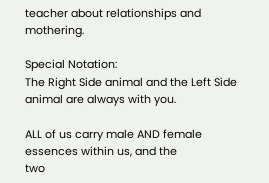teacher about relationships and mothering.

Special Notation:
The Right Side animal and the Left Side animal are always with you.

ALL of us carry male AND female essences within us, and the
two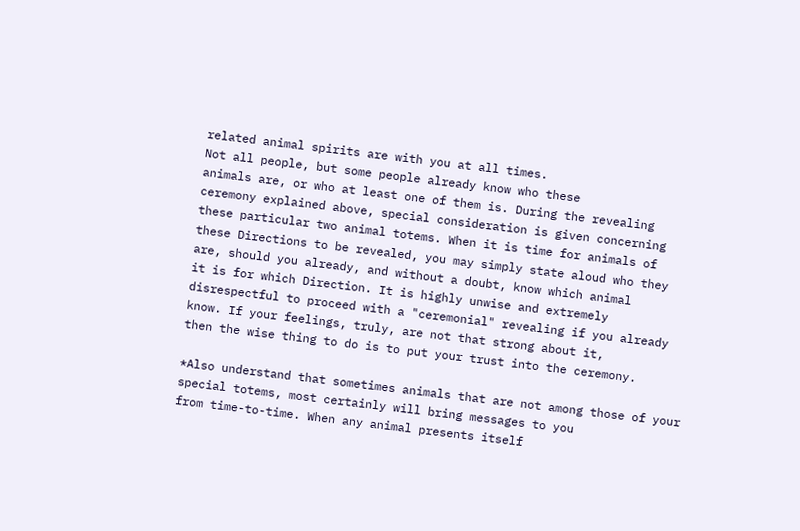related animal spirits are with you at all times.
Not all people, but some people already know who these
animals are, or who at least one of them is. During the revealing
ceremony explained above, special consideration is given concerning
these particular two animal totems. When it is time for animals of
these Directions to be revealed, you may simply state aloud who they
are, should you already, and without a doubt, know which animal
it is for which Direction. It is highly unwise and extremely
disrespectful to proceed with a "ceremonial" revealing if you already
know. If your feelings, truly, are not that strong about it,
then the wise thing to do is to put your trust into the ceremony.

*Also understand that sometimes animals that are not among those of your special totems, most certainly will bring messages to you
from time-to-time. When any animal presents itself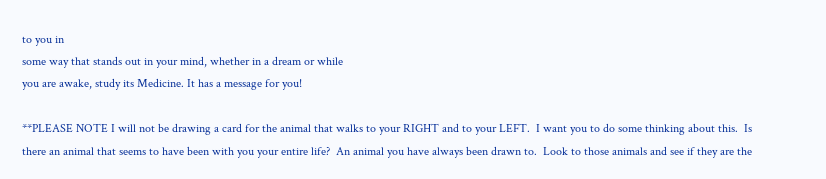to you in
some way that stands out in your mind, whether in a dream or while
you are awake, study its Medicine. It has a message for you!

**PLEASE NOTE I will not be drawing a card for the animal that walks to your RIGHT and to your LEFT.  I want you to do some thinking about this.  Is there an animal that seems to have been with you your entire life?  An animal you have always been drawn to.  Look to those animals and see if they are the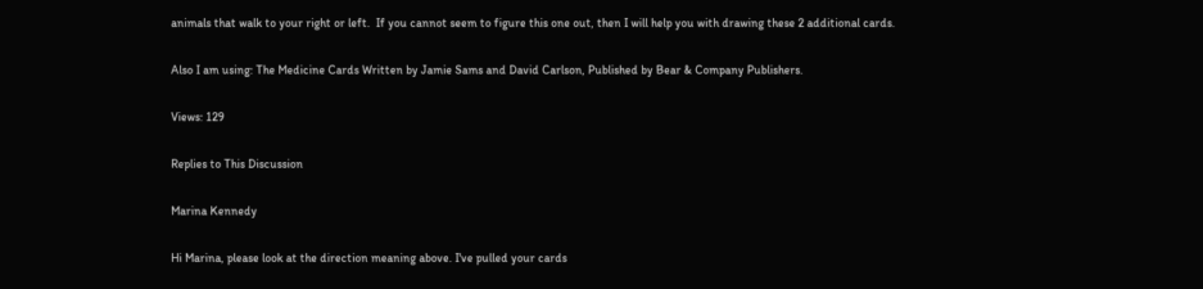animals that walk to your right or left.  If you cannot seem to figure this one out, then I will help you with drawing these 2 additional cards.

Also I am using: The Medicine Cards Written by Jamie Sams and David Carlson, Published by Bear & Company Publishers.

Views: 129

Replies to This Discussion

Marina Kennedy

Hi Marina, please look at the direction meaning above. I've pulled your cards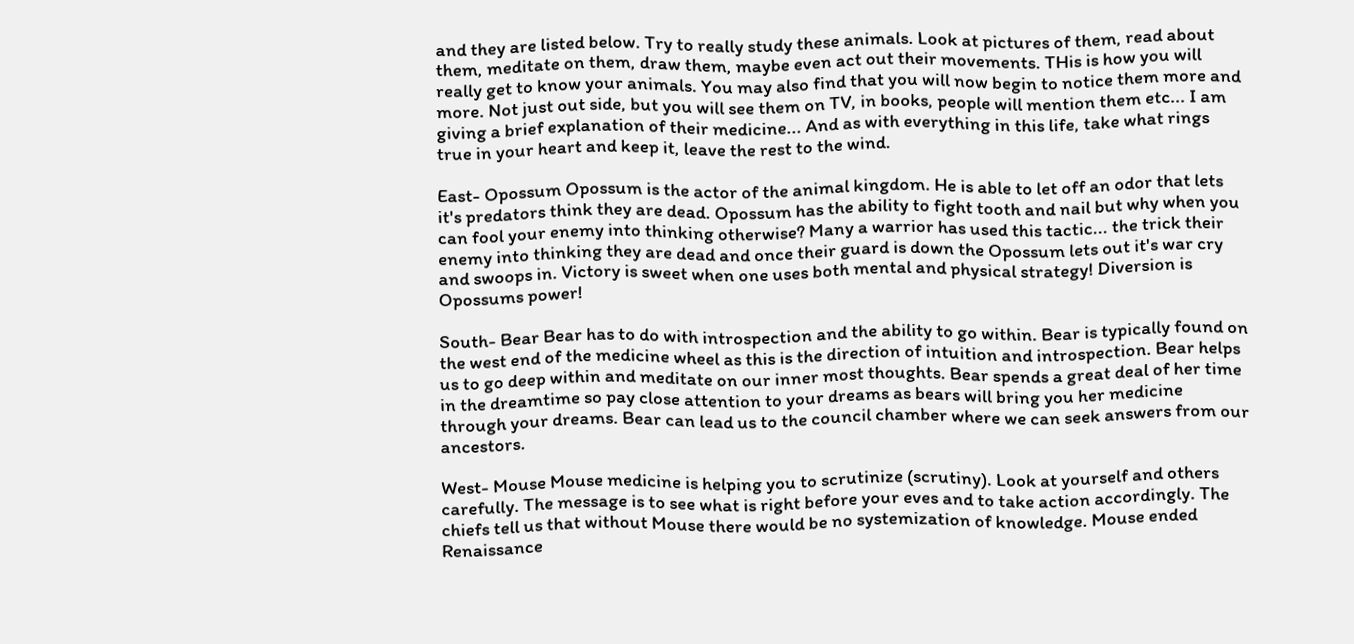and they are listed below. Try to really study these animals. Look at pictures of them, read about them, meditate on them, draw them, maybe even act out their movements. THis is how you will really get to know your animals. You may also find that you will now begin to notice them more and more. Not just out side, but you will see them on TV, in books, people will mention them etc... I am giving a brief explanation of their medicine... And as with everything in this life, take what rings true in your heart and keep it, leave the rest to the wind.

East- Opossum Opossum is the actor of the animal kingdom. He is able to let off an odor that lets it's predators think they are dead. Opossum has the ability to fight tooth and nail but why when you can fool your enemy into thinking otherwise? Many a warrior has used this tactic... the trick their enemy into thinking they are dead and once their guard is down the Opossum lets out it's war cry and swoops in. Victory is sweet when one uses both mental and physical strategy! Diversion is Opossums power!

South- Bear Bear has to do with introspection and the ability to go within. Bear is typically found on the west end of the medicine wheel as this is the direction of intuition and introspection. Bear helps us to go deep within and meditate on our inner most thoughts. Bear spends a great deal of her time in the dreamtime so pay close attention to your dreams as bears will bring you her medicine through your dreams. Bear can lead us to the council chamber where we can seek answers from our ancestors.

West- Mouse Mouse medicine is helping you to scrutinize (scrutiny). Look at yourself and others carefully. The message is to see what is right before your eves and to take action accordingly. The chiefs tell us that without Mouse there would be no systemization of knowledge. Mouse ended Renaissance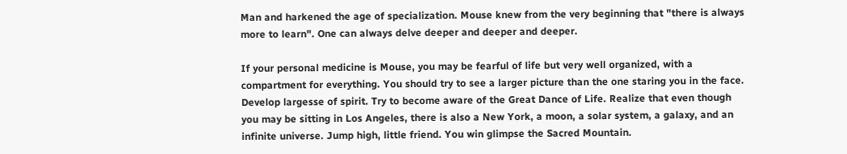Man and harkened the age of specialization. Mouse knew from the very beginning that "there is always more to learn". One can always delve deeper and deeper and deeper.

If your personal medicine is Mouse, you may be fearful of life but very well organized, with a compartment for everything. You should try to see a larger picture than the one staring you in the face. Develop largesse of spirit. Try to become aware of the Great Dance of Life. Realize that even though you may be sitting in Los Angeles, there is also a New York, a moon, a solar system, a galaxy, and an infinite universe. Jump high, little friend. You win glimpse the Sacred Mountain.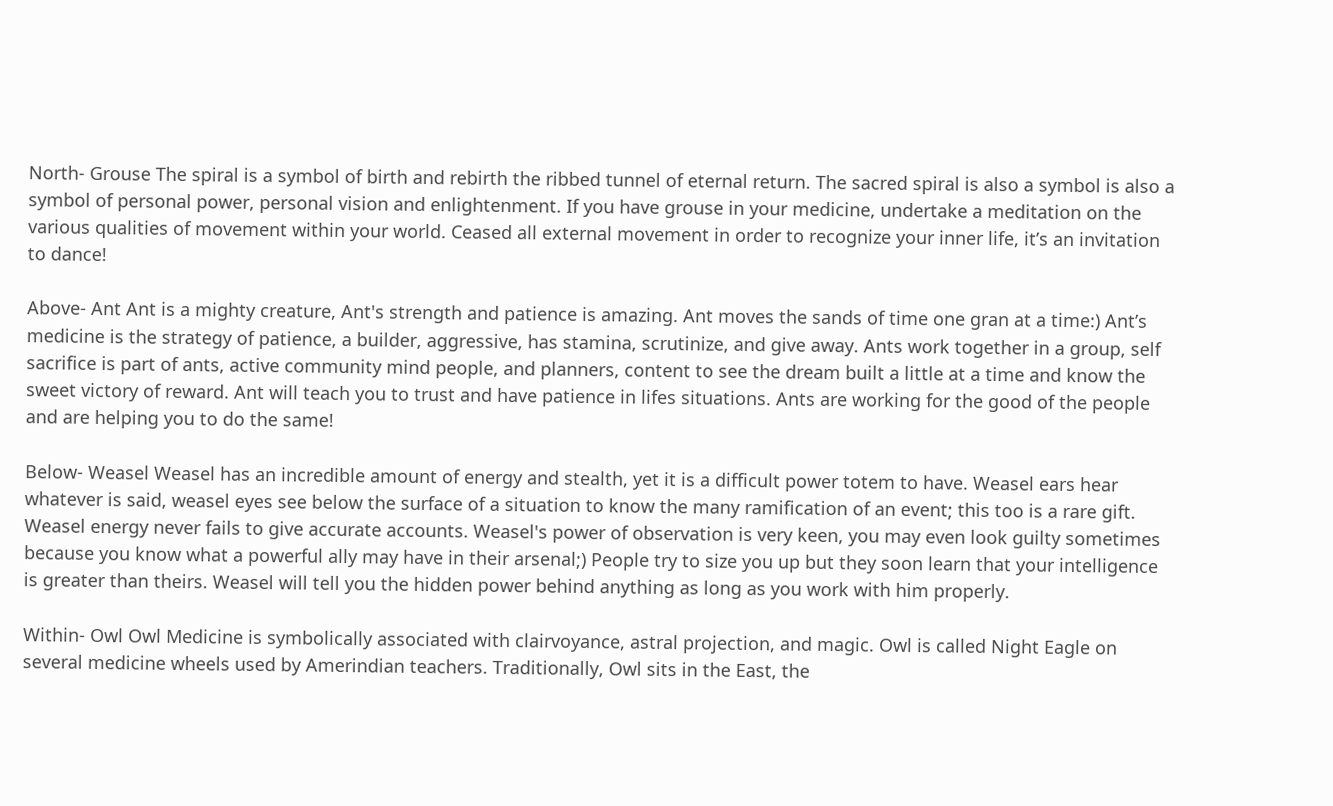North- Grouse The spiral is a symbol of birth and rebirth the ribbed tunnel of eternal return. The sacred spiral is also a symbol is also a symbol of personal power, personal vision and enlightenment. If you have grouse in your medicine, undertake a meditation on the various qualities of movement within your world. Ceased all external movement in order to recognize your inner life, it’s an invitation to dance!

Above- Ant Ant is a mighty creature, Ant's strength and patience is amazing. Ant moves the sands of time one gran at a time:) Ant’s medicine is the strategy of patience, a builder, aggressive, has stamina, scrutinize, and give away. Ants work together in a group, self sacrifice is part of ants, active community mind people, and planners, content to see the dream built a little at a time and know the sweet victory of reward. Ant will teach you to trust and have patience in lifes situations. Ants are working for the good of the people and are helping you to do the same!

Below- Weasel Weasel has an incredible amount of energy and stealth, yet it is a difficult power totem to have. Weasel ears hear whatever is said, weasel eyes see below the surface of a situation to know the many ramification of an event; this too is a rare gift. Weasel energy never fails to give accurate accounts. Weasel's power of observation is very keen, you may even look guilty sometimes because you know what a powerful ally may have in their arsenal;) People try to size you up but they soon learn that your intelligence is greater than theirs. Weasel will tell you the hidden power behind anything as long as you work with him properly.

Within- Owl Owl Medicine is symbolically associated with clairvoyance, astral projection, and magic. Owl is called Night Eagle on several medicine wheels used by Amerindian teachers. Traditionally, Owl sits in the East, the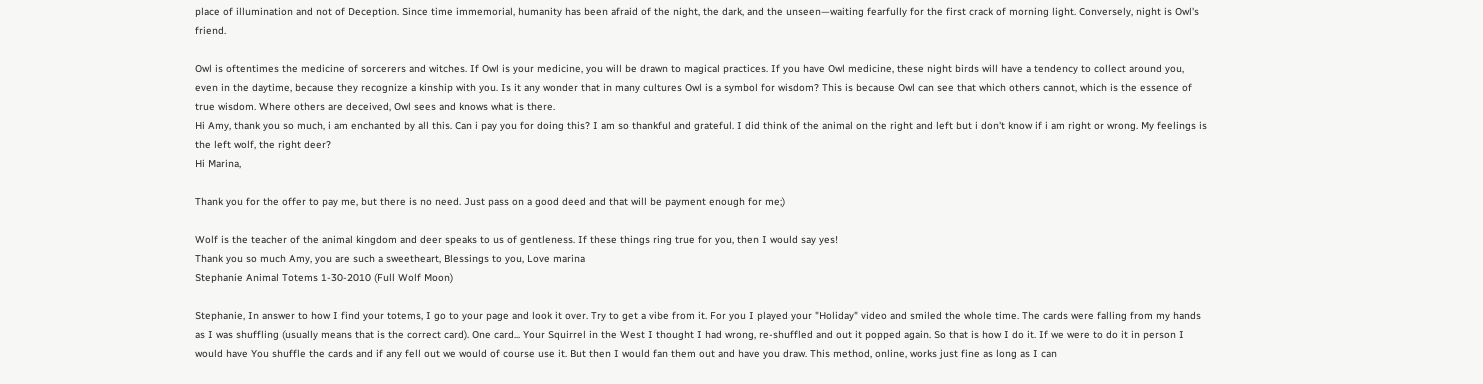place of illumination and not of Deception. Since time immemorial, humanity has been afraid of the night, the dark, and the unseen—waiting fearfully for the first crack of morning light. Conversely, night is Owl's friend.

Owl is oftentimes the medicine of sorcerers and witches. If Owl is your medicine, you will be drawn to magical practices. If you have Owl medicine, these night birds will have a tendency to collect around you, even in the daytime, because they recognize a kinship with you. Is it any wonder that in many cultures Owl is a symbol for wisdom? This is because Owl can see that which others cannot, which is the essence of true wisdom. Where others are deceived, Owl sees and knows what is there.
Hi Amy, thank you so much, i am enchanted by all this. Can i pay you for doing this? I am so thankful and grateful. I did think of the animal on the right and left but i don't know if i am right or wrong. My feelings is the left wolf, the right deer?
Hi Marina,

Thank you for the offer to pay me, but there is no need. Just pass on a good deed and that will be payment enough for me;)

Wolf is the teacher of the animal kingdom and deer speaks to us of gentleness. If these things ring true for you, then I would say yes!
Thank you so much Amy, you are such a sweetheart, Blessings to you, Love marina
Stephanie Animal Totems 1-30-2010 (Full Wolf Moon)

Stephanie, In answer to how I find your totems, I go to your page and look it over. Try to get a vibe from it. For you I played your "Holiday" video and smiled the whole time. The cards were falling from my hands as I was shuffling (usually means that is the correct card). One card... Your Squirrel in the West I thought I had wrong, re-shuffled and out it popped again. So that is how I do it. If we were to do it in person I would have You shuffle the cards and if any fell out we would of course use it. But then I would fan them out and have you draw. This method, online, works just fine as long as I can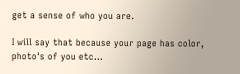get a sense of who you are.

I will say that because your page has color, photo's of you etc...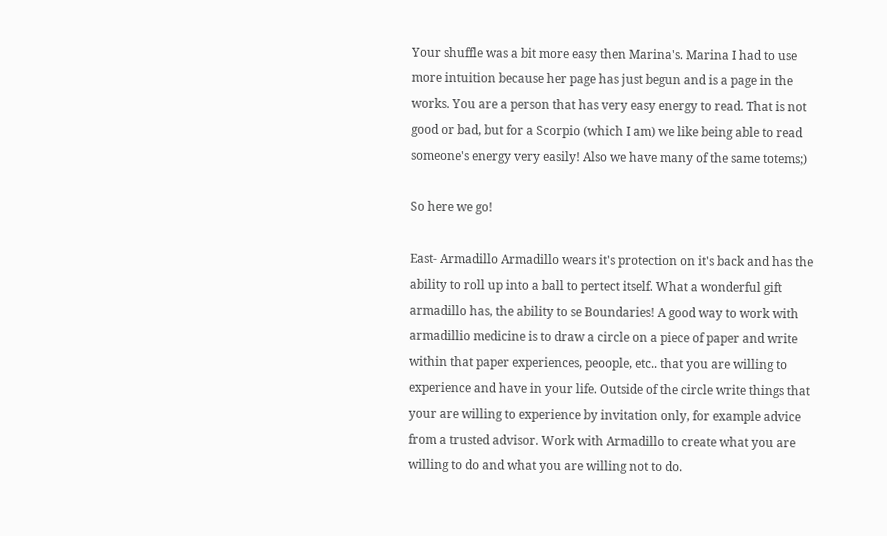Your shuffle was a bit more easy then Marina's. Marina I had to use more intuition because her page has just begun and is a page in the works. You are a person that has very easy energy to read. That is not good or bad, but for a Scorpio (which I am) we like being able to read someone's energy very easily! Also we have many of the same totems;)

So here we go!

East- Armadillo Armadillo wears it's protection on it's back and has the ability to roll up into a ball to pertect itself. What a wonderful gift armadillo has, the ability to se Boundaries! A good way to work with armadillio medicine is to draw a circle on a piece of paper and write within that paper experiences, peoople, etc.. that you are willing to experience and have in your life. Outside of the circle write things that your are willing to experience by invitation only, for example advice from a trusted advisor. Work with Armadillo to create what you are willing to do and what you are willing not to do.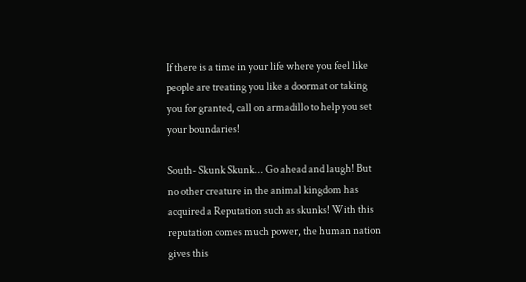If there is a time in your life where you feel like people are treating you like a doormat or taking you for granted, call on armadillo to help you set your boundaries!

South- Skunk Skunk... Go ahead and laugh! But no other creature in the animal kingdom has acquired a Reputation such as skunks! With this reputation comes much power, the human nation gives this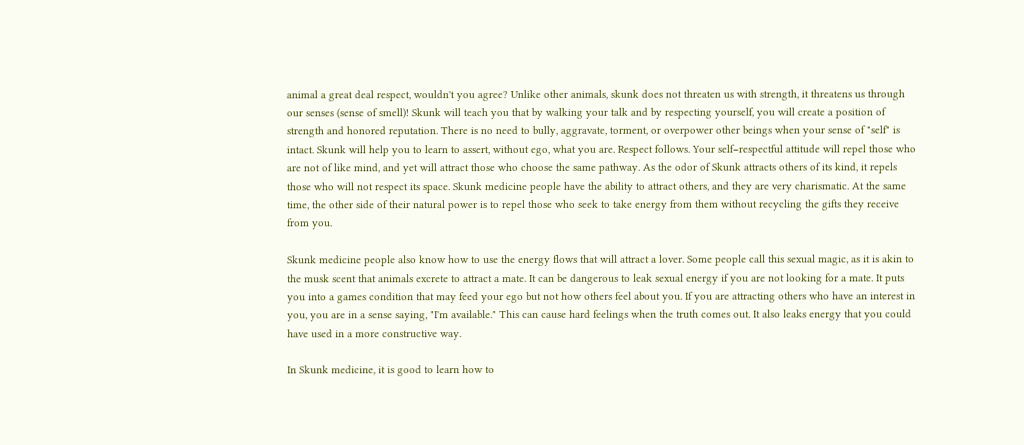animal a great deal respect, wouldn't you agree? Unlike other animals, skunk does not threaten us with strength, it threatens us through our senses (sense of smell)! Skunk will teach you that by walking your talk and by respecting yourself, you will create a position of strength and honored reputation. There is no need to bully, aggravate, torment, or overpower other beings when your sense of "self" is intact. Skunk will help you to learn to assert, without ego, what you are. Respect follows. Your self−respectful attitude will repel those who are not of like mind, and yet will attract those who choose the same pathway. As the odor of Skunk attracts others of its kind, it repels those who will not respect its space. Skunk medicine people have the ability to attract others, and they are very charismatic. At the same time, the other side of their natural power is to repel those who seek to take energy from them without recycling the gifts they receive from you.

Skunk medicine people also know how to use the energy flows that will attract a lover. Some people call this sexual magic, as it is akin to the musk scent that animals excrete to attract a mate. It can be dangerous to leak sexual energy if you are not looking for a mate. It puts you into a games condition that may feed your ego but not how others feel about you. If you are attracting others who have an interest in you, you are in a sense saying, "I'm available." This can cause hard feelings when the truth comes out. It also leaks energy that you could have used in a more constructive way.

In Skunk medicine, it is good to learn how to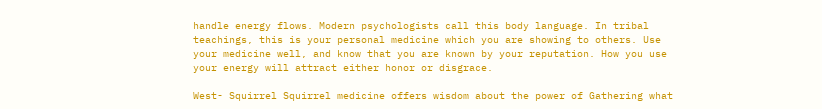handle energy flows. Modern psychologists call this body language. In tribal teachings, this is your personal medicine which you are showing to others. Use your medicine well, and know that you are known by your reputation. How you use your energy will attract either honor or disgrace.

West- Squirrel Squirrel medicine offers wisdom about the power of Gathering what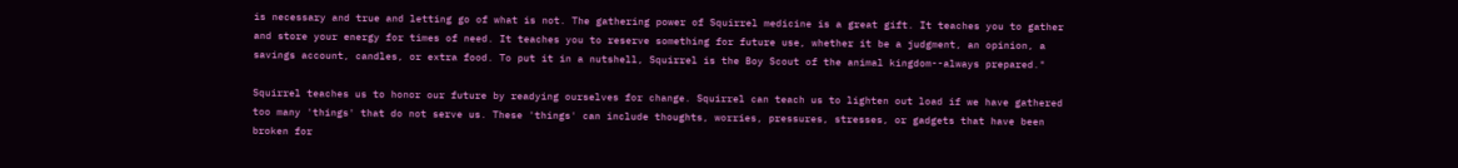is necessary and true and letting go of what is not. The gathering power of Squirrel medicine is a great gift. It teaches you to gather and store your energy for times of need. It teaches you to reserve something for future use, whether it be a judgment, an opinion, a savings account, candles, or extra food. To put it in a nutshell, Squirrel is the Boy Scout of the animal kingdom--always prepared."

Squirrel teaches us to honor our future by readying ourselves for change. Squirrel can teach us to lighten out load if we have gathered too many 'things' that do not serve us. These 'things' can include thoughts, worries, pressures, stresses, or gadgets that have been broken for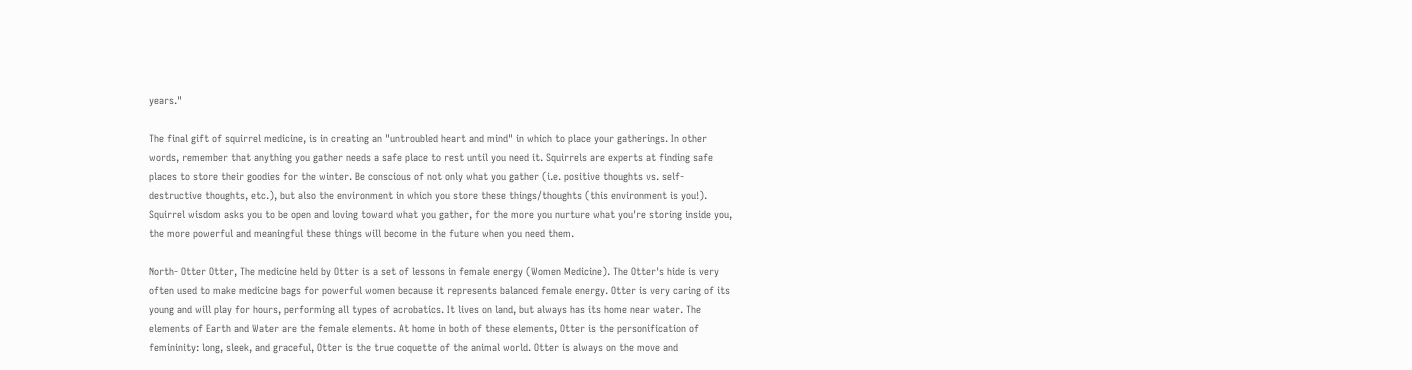years."

The final gift of squirrel medicine, is in creating an "untroubled heart and mind" in which to place your gatherings. In other words, remember that anything you gather needs a safe place to rest until you need it. Squirrels are experts at finding safe places to store their goodies for the winter. Be conscious of not only what you gather (i.e. positive thoughts vs. self-destructive thoughts, etc.), but also the environment in which you store these things/thoughts (this environment is you!). Squirrel wisdom asks you to be open and loving toward what you gather, for the more you nurture what you're storing inside you, the more powerful and meaningful these things will become in the future when you need them.

North- Otter Otter, The medicine held by Otter is a set of lessons in female energy (Women Medicine). The Otter's hide is very often used to make medicine bags for powerful women because it represents balanced female energy. Otter is very caring of its young and will play for hours, performing all types of acrobatics. It lives on land, but always has its home near water. The elements of Earth and Water are the female elements. At home in both of these elements, Otter is the personification of femininity: long, sleek, and graceful, Otter is the true coquette of the animal world. Otter is always on the move and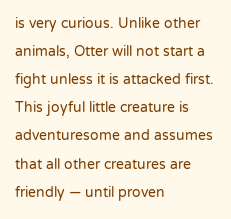is very curious. Unlike other animals, Otter will not start a fight unless it is attacked first. This joyful little creature is adventuresome and assumes that all other creatures are friendly — until proven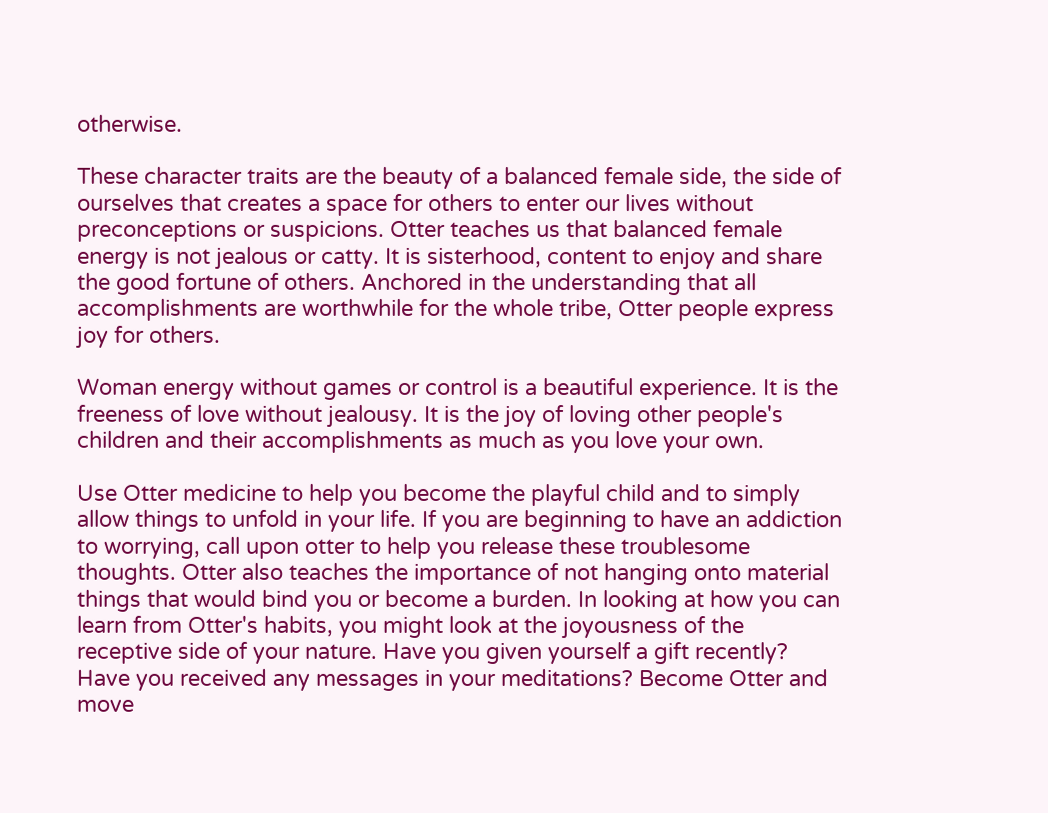otherwise.

These character traits are the beauty of a balanced female side, the side of ourselves that creates a space for others to enter our lives without preconceptions or suspicions. Otter teaches us that balanced female energy is not jealous or catty. It is sisterhood, content to enjoy and share the good fortune of others. Anchored in the understanding that all accomplishments are worthwhile for the whole tribe, Otter people express joy for others.

Woman energy without games or control is a beautiful experience. It is the freeness of love without jealousy. It is the joy of loving other people's children and their accomplishments as much as you love your own.

Use Otter medicine to help you become the playful child and to simply allow things to unfold in your life. If you are beginning to have an addiction to worrying, call upon otter to help you release these troublesome thoughts. Otter also teaches the importance of not hanging onto material things that would bind you or become a burden. In looking at how you can learn from Otter's habits, you might look at the joyousness of the receptive side of your nature. Have you given yourself a gift recently? Have you received any messages in your meditations? Become Otter and move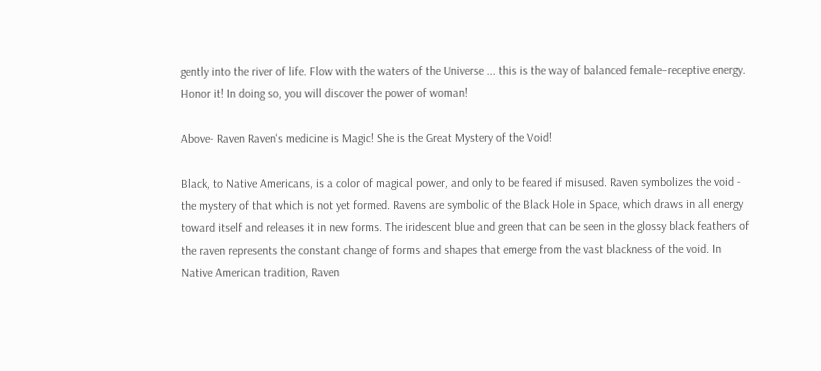gently into the river of life. Flow with the waters of the Universe ... this is the way of balanced female−receptive energy. Honor it! In doing so, you will discover the power of woman!

Above- Raven Raven's medicine is Magic! She is the Great Mystery of the Void!

Black, to Native Americans, is a color of magical power, and only to be feared if misused. Raven symbolizes the void - the mystery of that which is not yet formed. Ravens are symbolic of the Black Hole in Space, which draws in all energy toward itself and releases it in new forms. The iridescent blue and green that can be seen in the glossy black feathers of the raven represents the constant change of forms and shapes that emerge from the vast blackness of the void. In Native American tradition, Raven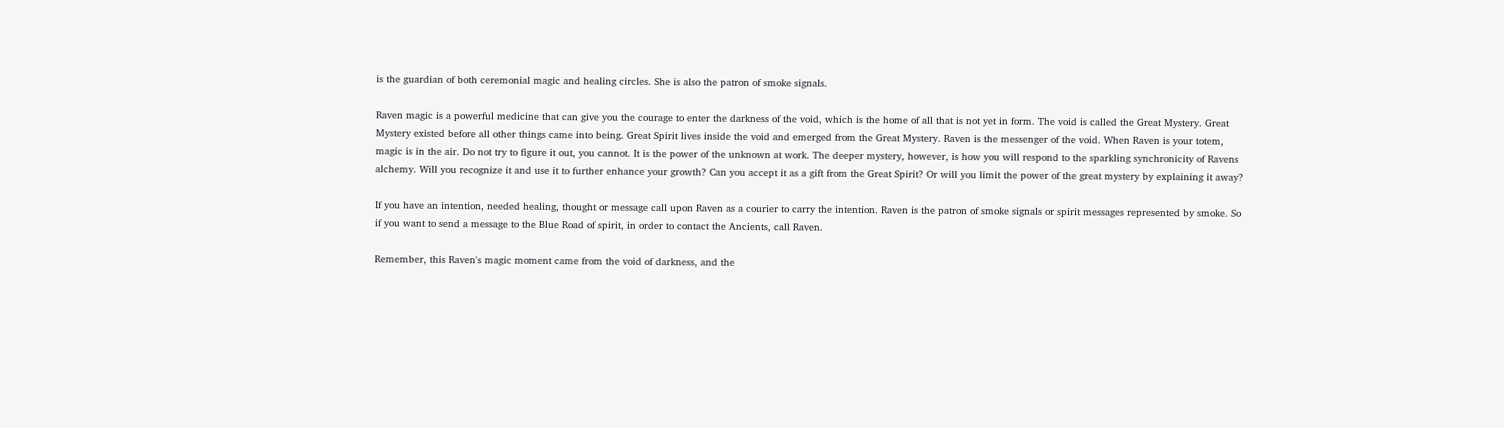is the guardian of both ceremonial magic and healing circles. She is also the patron of smoke signals.

Raven magic is a powerful medicine that can give you the courage to enter the darkness of the void, which is the home of all that is not yet in form. The void is called the Great Mystery. Great Mystery existed before all other things came into being. Great Spirit lives inside the void and emerged from the Great Mystery. Raven is the messenger of the void. When Raven is your totem, magic is in the air. Do not try to figure it out, you cannot. It is the power of the unknown at work. The deeper mystery, however, is how you will respond to the sparkling synchronicity of Ravens alchemy. Will you recognize it and use it to further enhance your growth? Can you accept it as a gift from the Great Spirit? Or will you limit the power of the great mystery by explaining it away?

If you have an intention, needed healing, thought or message call upon Raven as a courier to carry the intention. Raven is the patron of smoke signals or spirit messages represented by smoke. So if you want to send a message to the Blue Road of spirit, in order to contact the Ancients, call Raven.

Remember, this Raven's magic moment came from the void of darkness, and the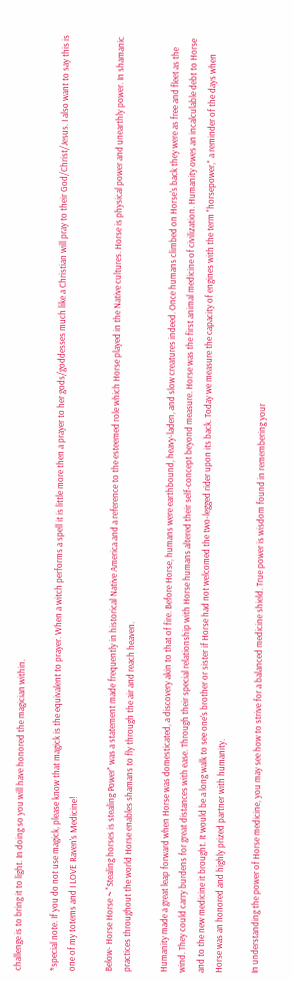challenge is to bring it to light. In doing so you will have honored the magician within.

*special note. If you do not use magick, please know that magick is the equivalent to prayer. When a witch performs a spell it is little more then a prayer to her gods/goddesses much like a Christian will pray to their God/Christ/Jesus. I also want to say this is one of my totems and I LOVE Raven's Medicine!

Below- Horse Horse ~ "Stealing horses is stealing Power" was a statement made frequently in historical Native America and a reference to the esteemed role which Horse played in the Native cultures. Horse is physical power and unearthly power. In shamanic practices throughout the world Horse enables shamans to fly through the air and reach heaven.

Humanity made a great leap forward when Horse was domesticated, a discovery akin to that of fire. Before Horse, humans were earthbound, heavy-laden, and slow creatures indeed. Once humans climbed on Horse's back they were as free and fleet as the wind. They could carry burdens for great distances with ease. Through their special relationship with Horse humans altered their self-concept beyond measure. Horse was the first animal medicine of civilization. Humanity owes an incalculable debt to Horse and to the new medicine it brought. It would be a long walk to see one's brother or sister if Horse had not welcomed the two-legged rider upon its back. Today we measure the capacity of engines with the term "horsepower," a reminder of the days when Horse was an honored and highly prized partner with humanity.

In understanding the power of Horse medicine, you may see how to strive for a balanced medicine shield. True power is wisdom found in remembering your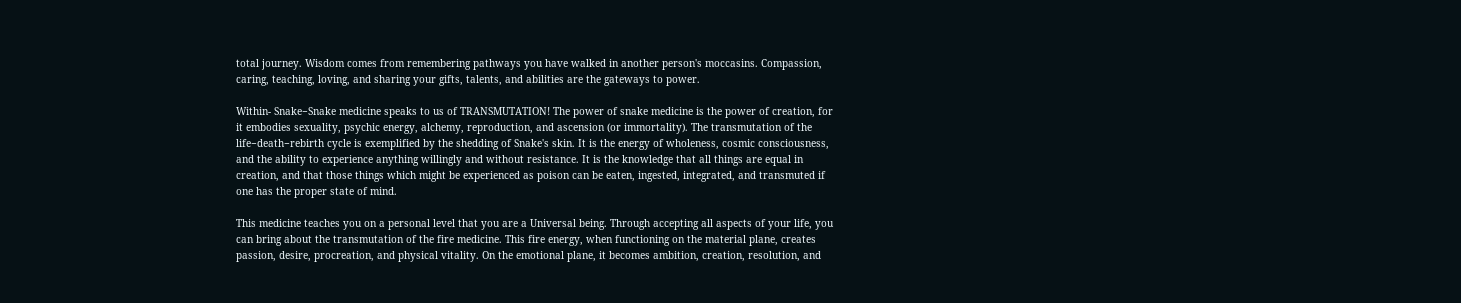total journey. Wisdom comes from remembering pathways you have walked in another person's moccasins. Compassion, caring, teaching, loving, and sharing your gifts, talents, and abilities are the gateways to power.

Within- Snake−Snake medicine speaks to us of TRANSMUTATION! The power of snake medicine is the power of creation, for it embodies sexuality, psychic energy, alchemy, reproduction, and ascension (or immortality). The transmutation of the life−death−rebirth cycle is exemplified by the shedding of Snake's skin. It is the energy of wholeness, cosmic consciousness, and the ability to experience anything willingly and without resistance. It is the knowledge that all things are equal in creation, and that those things which might be experienced as poison can be eaten, ingested, integrated, and transmuted if one has the proper state of mind.

This medicine teaches you on a personal level that you are a Universal being. Through accepting all aspects of your life, you can bring about the transmutation of the fire medicine. This fire energy, when functioning on the material plane, creates passion, desire, procreation, and physical vitality. On the emotional plane, it becomes ambition, creation, resolution, and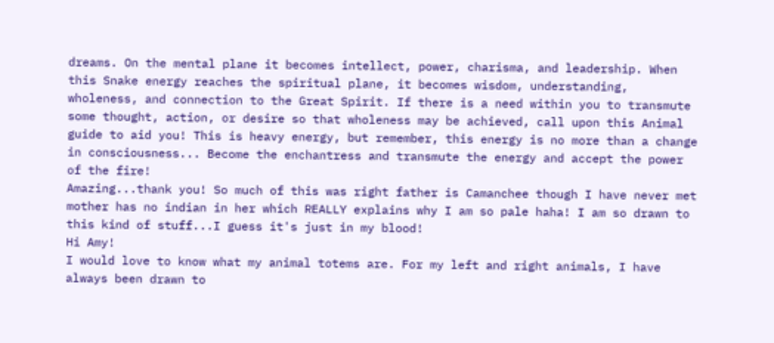dreams. On the mental plane it becomes intellect, power, charisma, and leadership. When this Snake energy reaches the spiritual plane, it becomes wisdom, understanding, wholeness, and connection to the Great Spirit. If there is a need within you to transmute some thought, action, or desire so that wholeness may be achieved, call upon this Animal guide to aid you! This is heavy energy, but remember, this energy is no more than a change in consciousness... Become the enchantress and transmute the energy and accept the power of the fire!
Amazing...thank you! So much of this was right father is Camanchee though I have never met mother has no indian in her which REALLY explains why I am so pale haha! I am so drawn to this kind of stuff...I guess it's just in my blood!
Hi Amy!
I would love to know what my animal totems are. For my left and right animals, I have always been drawn to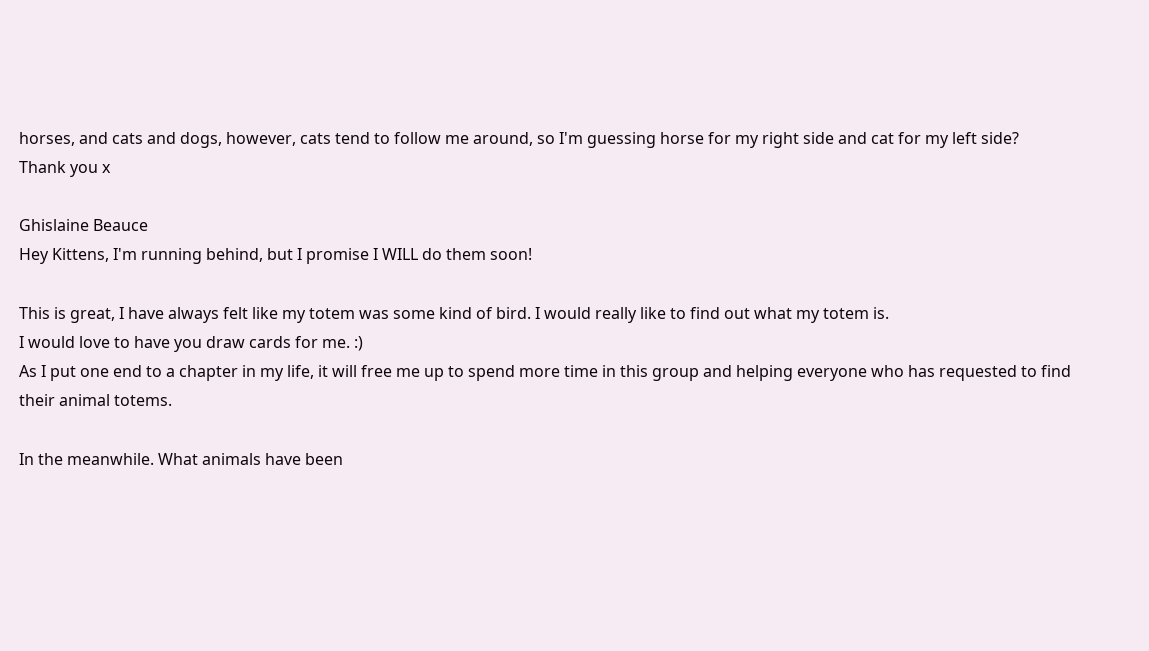horses, and cats and dogs, however, cats tend to follow me around, so I'm guessing horse for my right side and cat for my left side?
Thank you x

Ghislaine Beauce
Hey Kittens, I'm running behind, but I promise I WILL do them soon!

This is great, I have always felt like my totem was some kind of bird. I would really like to find out what my totem is.
I would love to have you draw cards for me. :)
As I put one end to a chapter in my life, it will free me up to spend more time in this group and helping everyone who has requested to find their animal totems.

In the meanwhile. What animals have been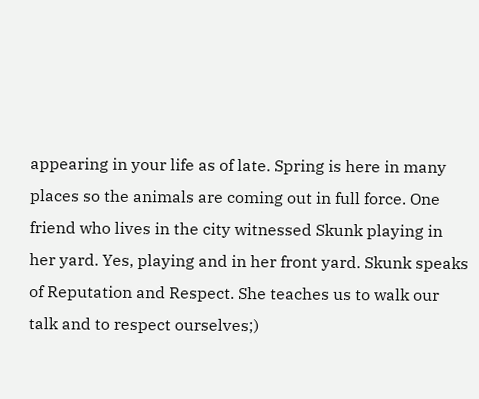appearing in your life as of late. Spring is here in many places so the animals are coming out in full force. One friend who lives in the city witnessed Skunk playing in her yard. Yes, playing and in her front yard. Skunk speaks of Reputation and Respect. She teaches us to walk our talk and to respect ourselves;)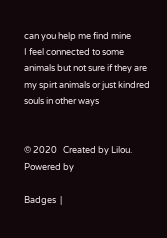can you help me find mine
I feel connected to some animals but not sure if they are my spirt animals or just kindred souls in other ways


© 2020   Created by Lilou.   Powered by

Badges  |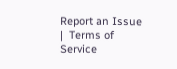Report an Issue  |  Terms of Service